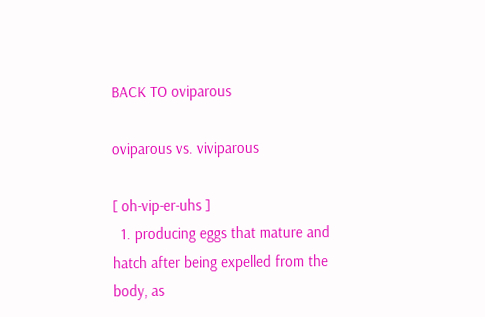BACK TO oviparous

oviparous vs. viviparous

[ oh-vip-er-uhs ]
  1. producing eggs that mature and hatch after being expelled from the body, as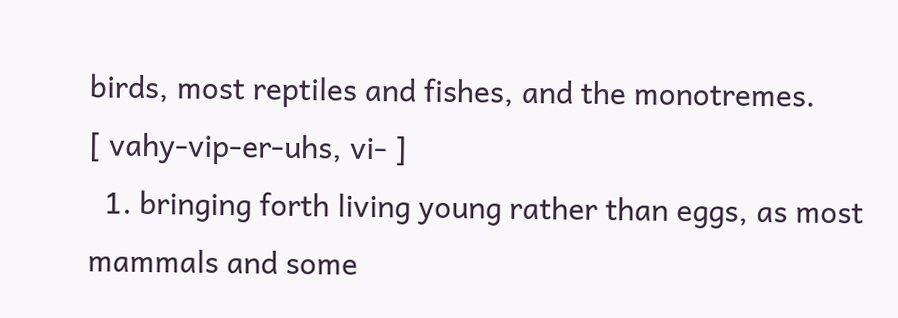birds, most reptiles and fishes, and the monotremes.
[ vahy-vip-er-uhs, vi- ]
  1. bringing forth living young rather than eggs, as most mammals and some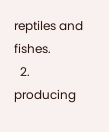reptiles and fishes.
  2. producing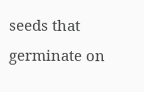seeds that germinate on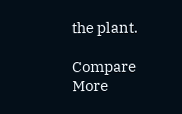the plant.

Compare More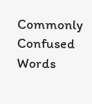Commonly Confused Words